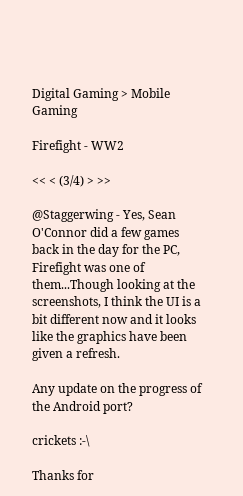Digital Gaming > Mobile Gaming

Firefight - WW2

<< < (3/4) > >>

@Staggerwing - Yes, Sean O'Connor did a few games back in the day for the PC, Firefight was one of them...Though looking at the screenshots, I think the UI is a bit different now and it looks like the graphics have been given a refresh.

Any update on the progress of the Android port?

crickets :-\

Thanks for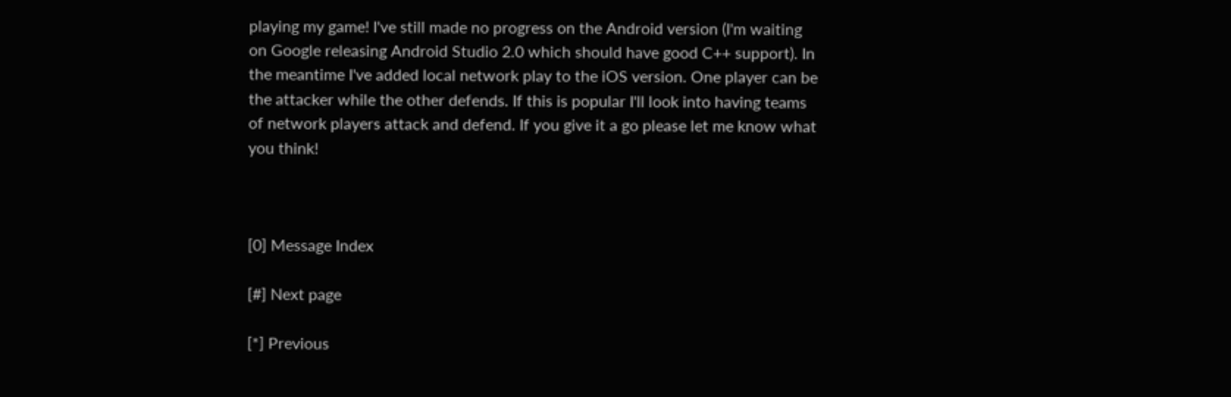playing my game! I've still made no progress on the Android version (I'm waiting on Google releasing Android Studio 2.0 which should have good C++ support). In the meantime I've added local network play to the iOS version. One player can be the attacker while the other defends. If this is popular I'll look into having teams of network players attack and defend. If you give it a go please let me know what you think!



[0] Message Index

[#] Next page

[*] Previous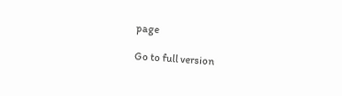page

Go to full version